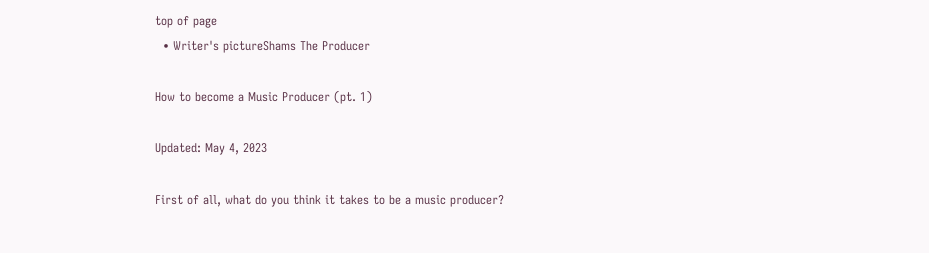top of page
  • Writer's pictureShams The Producer

How to become a Music Producer (pt. 1)

Updated: May 4, 2023

First of all, what do you think it takes to be a music producer?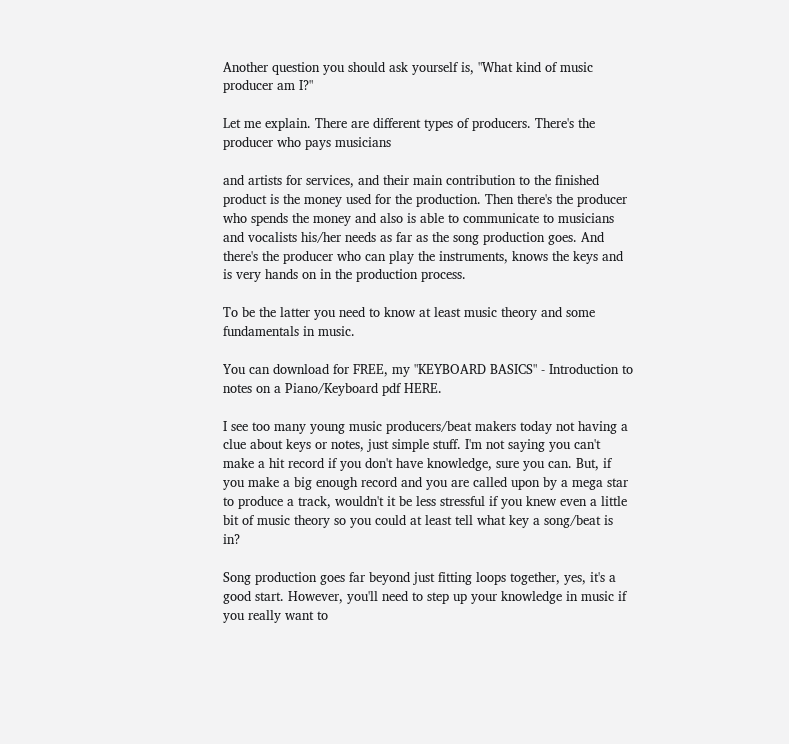Another question you should ask yourself is, "What kind of music producer am I?"

Let me explain. There are different types of producers. There's the producer who pays musicians

and artists for services, and their main contribution to the finished product is the money used for the production. Then there's the producer who spends the money and also is able to communicate to musicians and vocalists his/her needs as far as the song production goes. And there's the producer who can play the instruments, knows the keys and is very hands on in the production process.

To be the latter you need to know at least music theory and some fundamentals in music.

You can download for FREE, my "KEYBOARD BASICS" - Introduction to notes on a Piano/Keyboard pdf HERE.

I see too many young music producers/beat makers today not having a clue about keys or notes, just simple stuff. I'm not saying you can't make a hit record if you don't have knowledge, sure you can. But, if you make a big enough record and you are called upon by a mega star to produce a track, wouldn't it be less stressful if you knew even a little bit of music theory so you could at least tell what key a song/beat is in?

Song production goes far beyond just fitting loops together, yes, it's a good start. However, you'll need to step up your knowledge in music if you really want to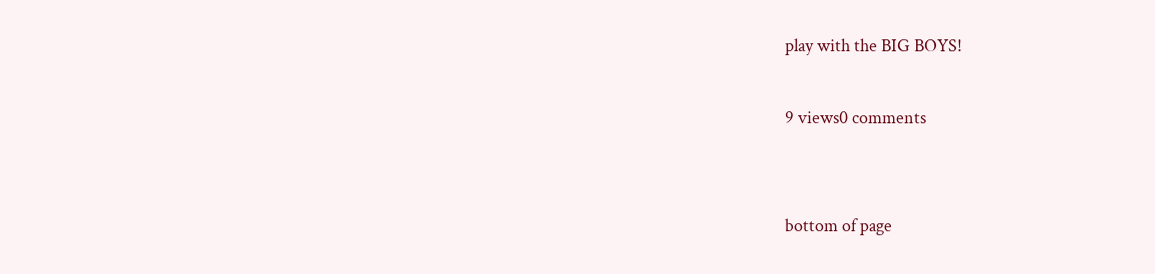play with the BIG BOYS!

9 views0 comments


bottom of page